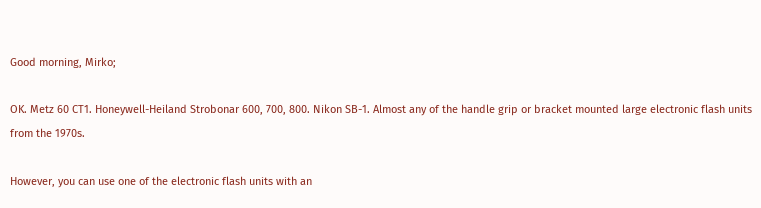Good morning, Mirko;

OK. Metz 60 CT1. Honeywell-Heiland Strobonar 600, 700, 800. Nikon SB-1. Almost any of the handle grip or bracket mounted large electronic flash units from the 1970s.

However, you can use one of the electronic flash units with an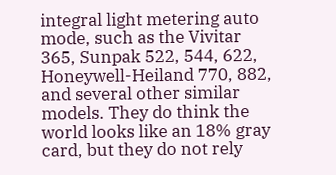integral light metering auto mode, such as the Vivitar 365, Sunpak 522, 544, 622, Honeywell-Heiland 770, 882, and several other similar models. They do think the world looks like an 18% gray card, but they do not rely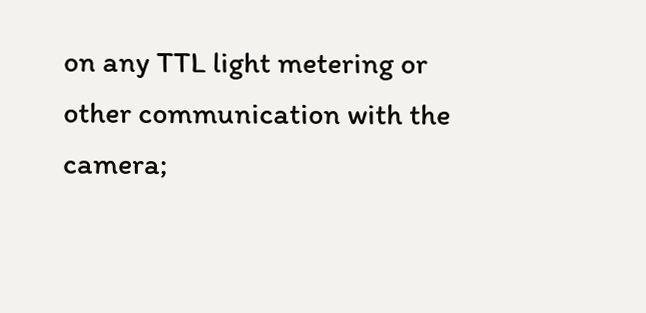on any TTL light metering or other communication with the camera;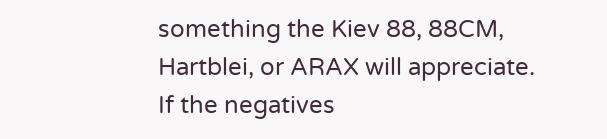something the Kiev 88, 88CM, Hartblei, or ARAX will appreciate. If the negatives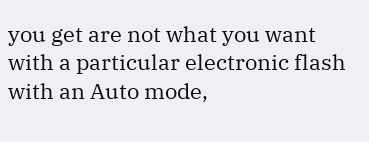you get are not what you want with a particular electronic flash with an Auto mode,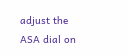adjust the ASA dial on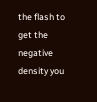the flash to get the negative density you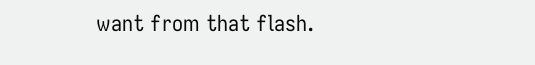want from that flash.